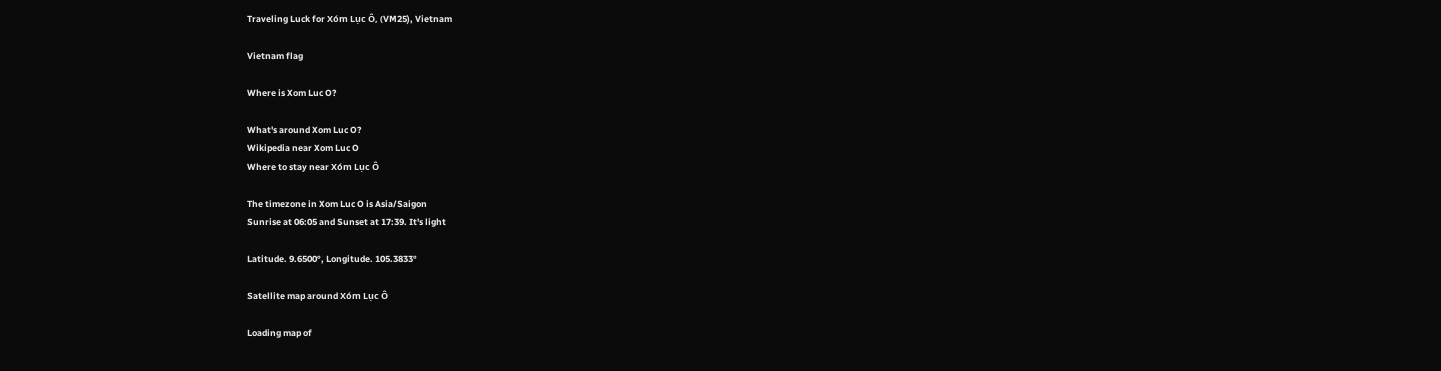Traveling Luck for Xóm Lục Ô, (VM25), Vietnam

Vietnam flag

Where is Xom Luc O?

What's around Xom Luc O?
Wikipedia near Xom Luc O
Where to stay near Xóm Lục Ô

The timezone in Xom Luc O is Asia/Saigon
Sunrise at 06:05 and Sunset at 17:39. It's light

Latitude. 9.6500°, Longitude. 105.3833°

Satellite map around Xóm Lục Ô

Loading map of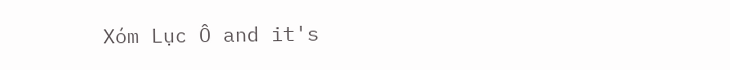Xóm Lục Ô and it's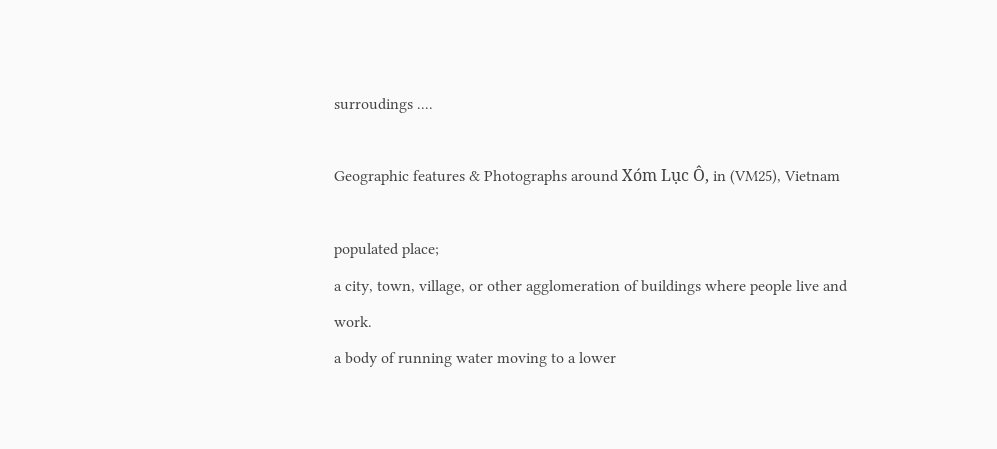surroudings ....

Geographic features & Photographs around Xóm Lục Ô, in (VM25), Vietnam

populated place;
a city, town, village, or other agglomeration of buildings where people live and work.
a body of running water moving to a lower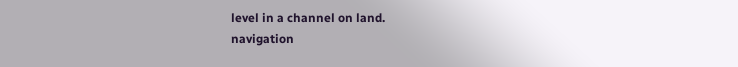level in a channel on land.
navigation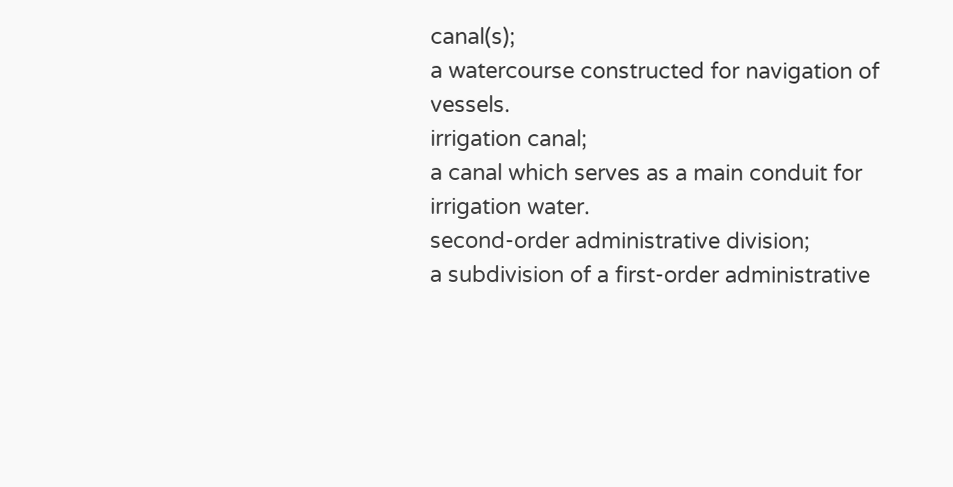canal(s);
a watercourse constructed for navigation of vessels.
irrigation canal;
a canal which serves as a main conduit for irrigation water.
second-order administrative division;
a subdivision of a first-order administrative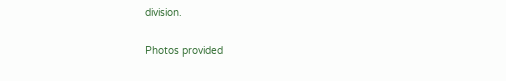division.

Photos provided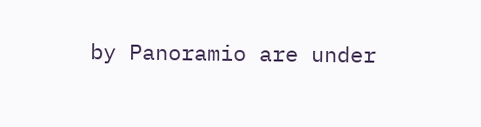by Panoramio are under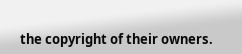the copyright of their owners.